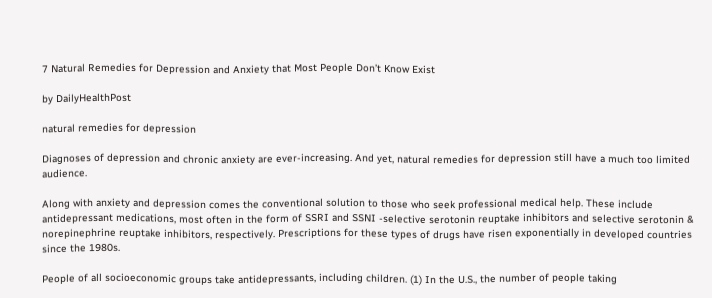7 Natural Remedies for Depression and Anxiety that Most People Don’t Know Exist

by DailyHealthPost

natural remedies for depression

Diagnoses of depression and chronic anxiety are ever-increasing. And yet, natural remedies for depression still have a much too limited audience.

Along with anxiety and depression comes the conventional solution to those who seek professional medical help. These include antidepressant medications, most often in the form of SSRI and SSNI -selective serotonin reuptake inhibitors and selective serotonin & norepinephrine reuptake inhibitors, respectively. Prescriptions for these types of drugs have risen exponentially in developed countries since the 1980s.

People of all socioeconomic groups take antidepressants, including children. (1) In the U.S., the number of people taking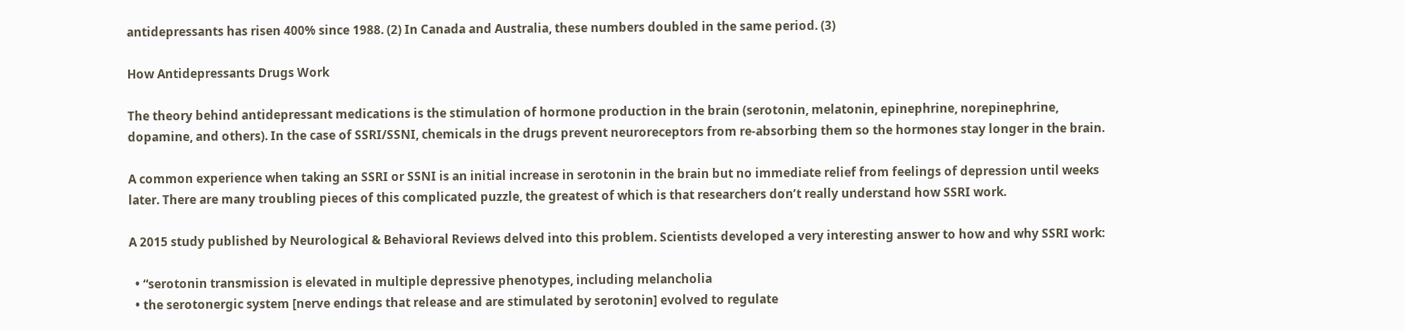antidepressants has risen 400% since 1988. (2) In Canada and Australia, these numbers doubled in the same period. (3)

How Antidepressants Drugs Work

The theory behind antidepressant medications is the stimulation of hormone production in the brain (serotonin, melatonin, epinephrine, norepinephrine, dopamine, and others). In the case of SSRI/SSNI, chemicals in the drugs prevent neuroreceptors from re-absorbing them so the hormones stay longer in the brain.

A common experience when taking an SSRI or SSNI is an initial increase in serotonin in the brain but no immediate relief from feelings of depression until weeks later. There are many troubling pieces of this complicated puzzle, the greatest of which is that researchers don’t really understand how SSRI work.

A 2015 study published by Neurological & Behavioral Reviews delved into this problem. Scientists developed a very interesting answer to how and why SSRI work:

  • “serotonin transmission is elevated in multiple depressive phenotypes, including melancholia
  • the serotonergic system [nerve endings that release and are stimulated by serotonin] evolved to regulate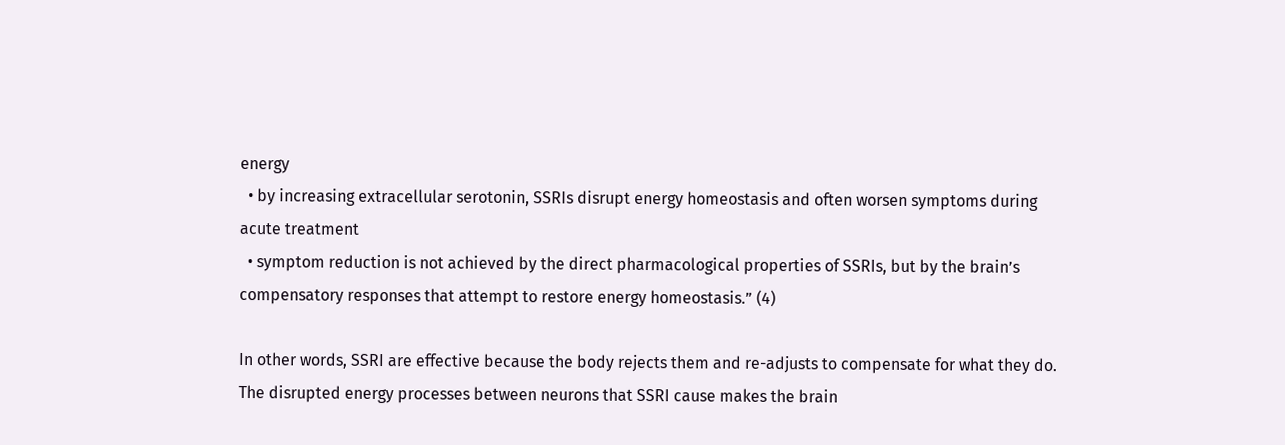energy
  • by increasing extracellular serotonin, SSRIs disrupt energy homeostasis and often worsen symptoms during acute treatment
  • symptom reduction is not achieved by the direct pharmacological properties of SSRIs, but by the brain’s compensatory responses that attempt to restore energy homeostasis.” (4)

In other words, SSRI are effective because the body rejects them and re-adjusts to compensate for what they do. The disrupted energy processes between neurons that SSRI cause makes the brain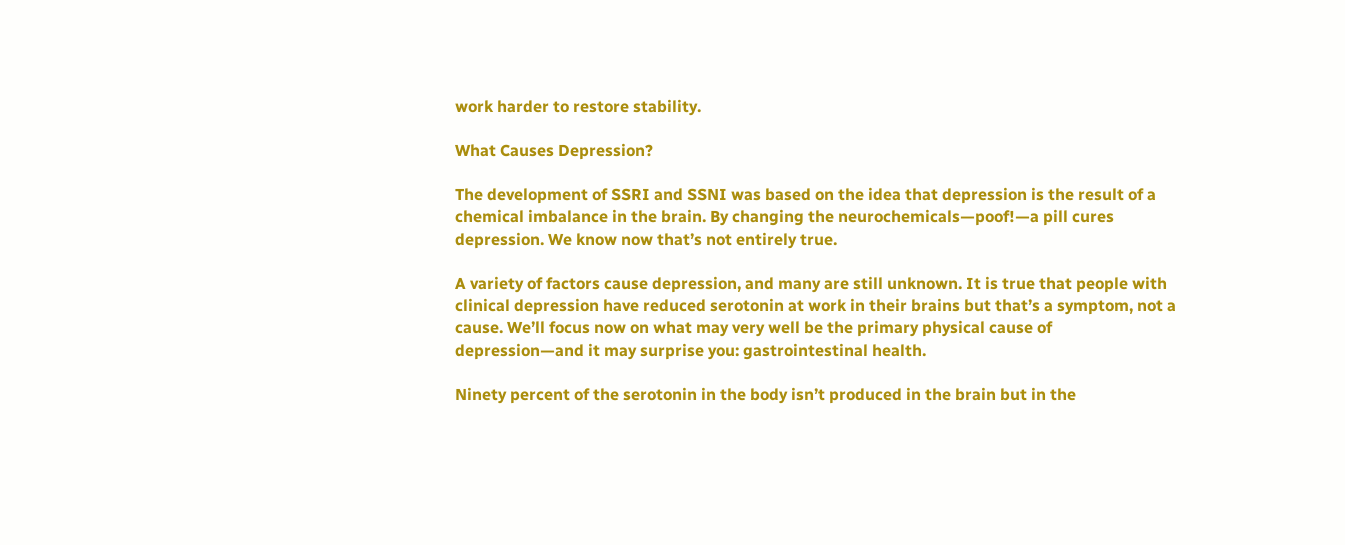work harder to restore stability.

What Causes Depression?

The development of SSRI and SSNI was based on the idea that depression is the result of a chemical imbalance in the brain. By changing the neurochemicals—poof!—a pill cures depression. We know now that’s not entirely true.

A variety of factors cause depression, and many are still unknown. It is true that people with clinical depression have reduced serotonin at work in their brains but that’s a symptom, not a cause. We’ll focus now on what may very well be the primary physical cause of depression—and it may surprise you: gastrointestinal health.

Ninety percent of the serotonin in the body isn’t produced in the brain but in the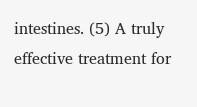intestines. (5) A truly effective treatment for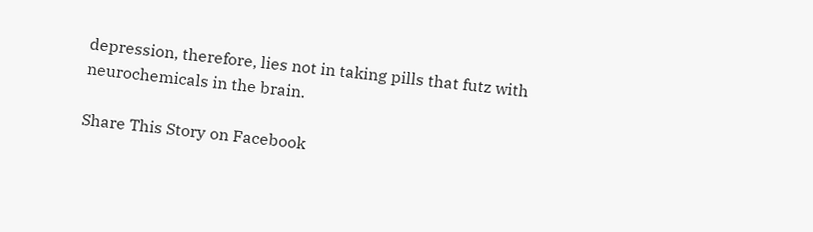depression, therefore, lies not in taking pills that futz with neurochemicals in the brain.

Share This Story on Facebook